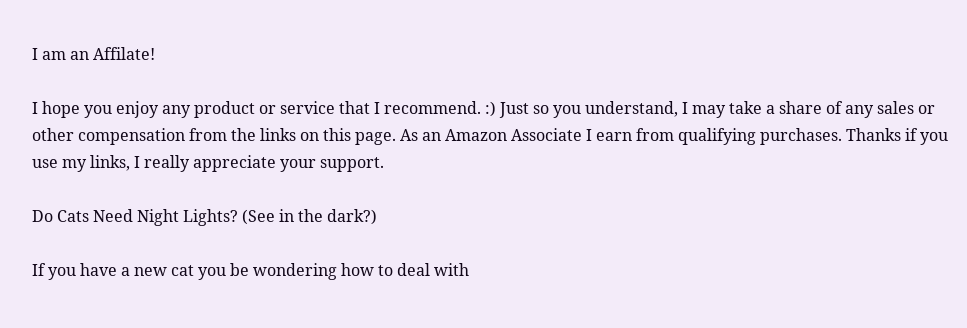I am an Affilate!

I hope you enjoy any product or service that I recommend. :) Just so you understand, I may take a share of any sales or other compensation from the links on this page. As an Amazon Associate I earn from qualifying purchases. Thanks if you use my links, I really appreciate your support.

Do Cats Need Night Lights? (See in the dark?)

If you have a new cat you be wondering how to deal with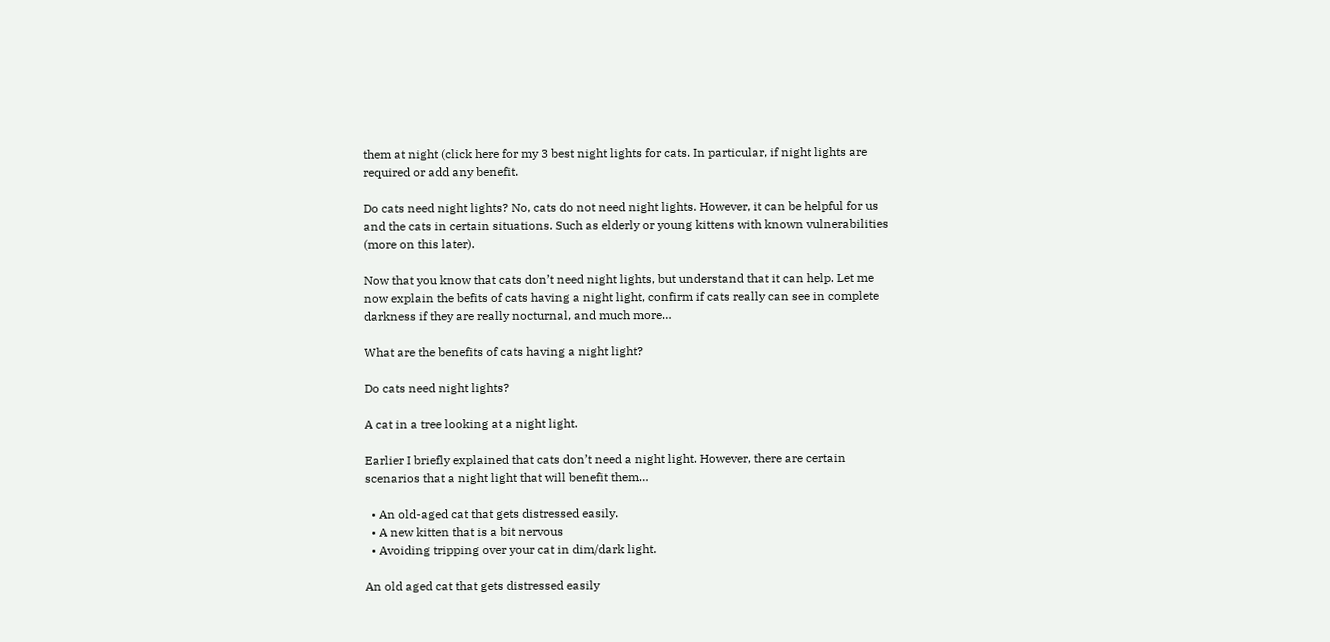them at night (click here for my 3 best night lights for cats. In particular, if night lights are required or add any benefit.

Do cats need night lights? No, cats do not need night lights. However, it can be helpful for us and the cats in certain situations. Such as elderly or young kittens with known vulnerabilities (more on this later).

Now that you know that cats don’t need night lights, but understand that it can help. Let me now explain the befits of cats having a night light, confirm if cats really can see in complete darkness if they are really nocturnal, and much more…

What are the benefits of cats having a night light?

Do cats need night lights?

A cat in a tree looking at a night light.

Earlier I briefly explained that cats don’t need a night light. However, there are certain scenarios that a night light that will benefit them…

  • An old-aged cat that gets distressed easily.
  • A new kitten that is a bit nervous
  • Avoiding tripping over your cat in dim/dark light.

An old aged cat that gets distressed easily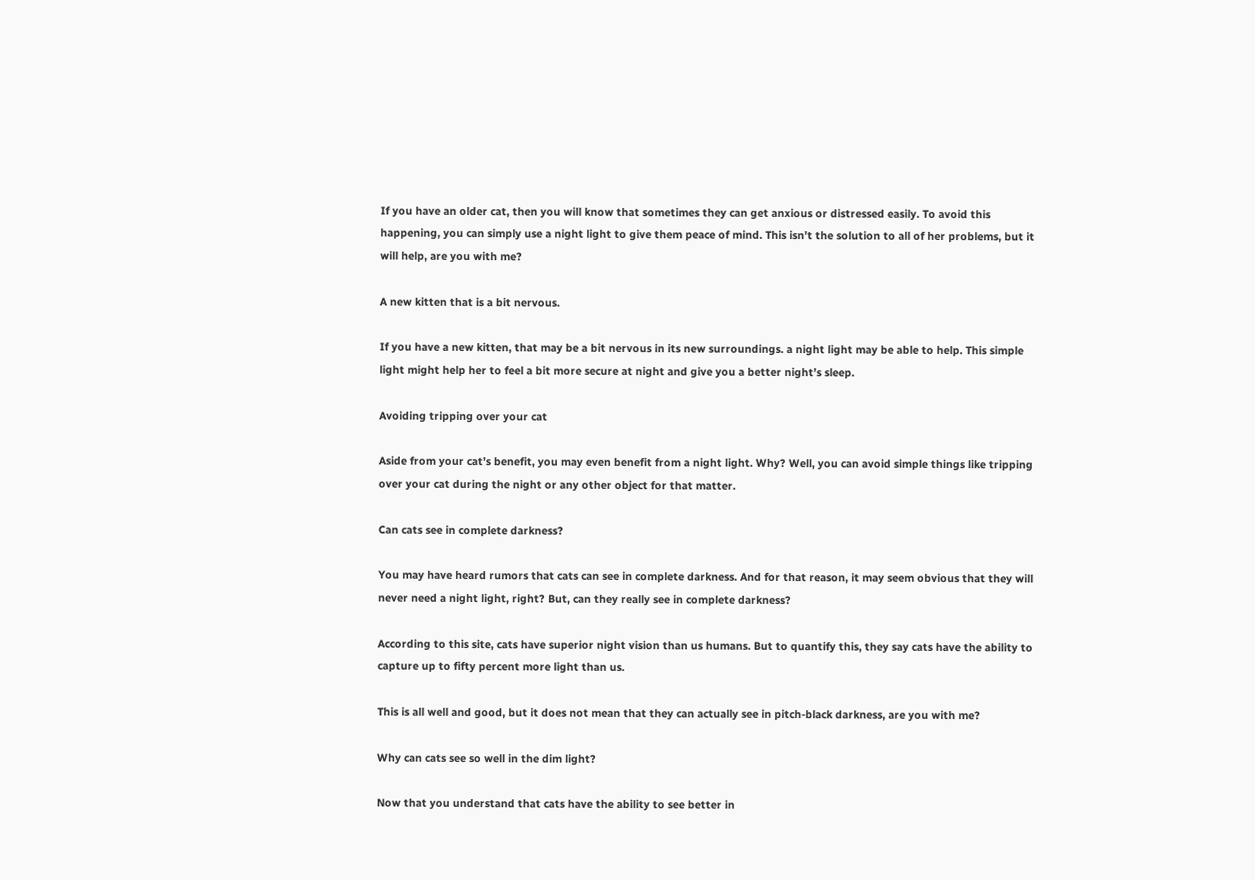If you have an older cat, then you will know that sometimes they can get anxious or distressed easily. To avoid this happening, you can simply use a night light to give them peace of mind. This isn’t the solution to all of her problems, but it will help, are you with me?

A new kitten that is a bit nervous.

If you have a new kitten, that may be a bit nervous in its new surroundings. a night light may be able to help. This simple light might help her to feel a bit more secure at night and give you a better night’s sleep.

Avoiding tripping over your cat

Aside from your cat’s benefit, you may even benefit from a night light. Why? Well, you can avoid simple things like tripping over your cat during the night or any other object for that matter.

Can cats see in complete darkness?

You may have heard rumors that cats can see in complete darkness. And for that reason, it may seem obvious that they will never need a night light, right? But, can they really see in complete darkness?

According to this site, cats have superior night vision than us humans. But to quantify this, they say cats have the ability to capture up to fifty percent more light than us.

This is all well and good, but it does not mean that they can actually see in pitch-black darkness, are you with me?

Why can cats see so well in the dim light?

Now that you understand that cats have the ability to see better in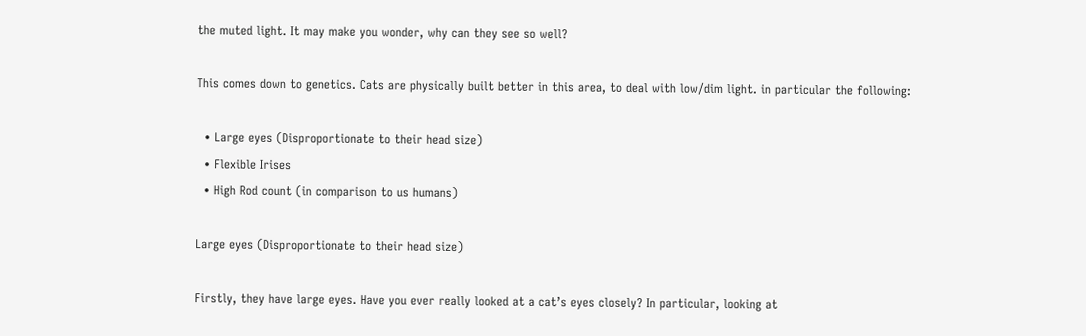the muted light. It may make you wonder, why can they see so well?

This comes down to genetics. Cats are physically built better in this area, to deal with low/dim light. in particular the following:

  • Large eyes (Disproportionate to their head size)
  • Flexible Irises
  • High Rod count (in comparison to us humans)

Large eyes (Disproportionate to their head size)

Firstly, they have large eyes. Have you ever really looked at a cat’s eyes closely? In particular, looking at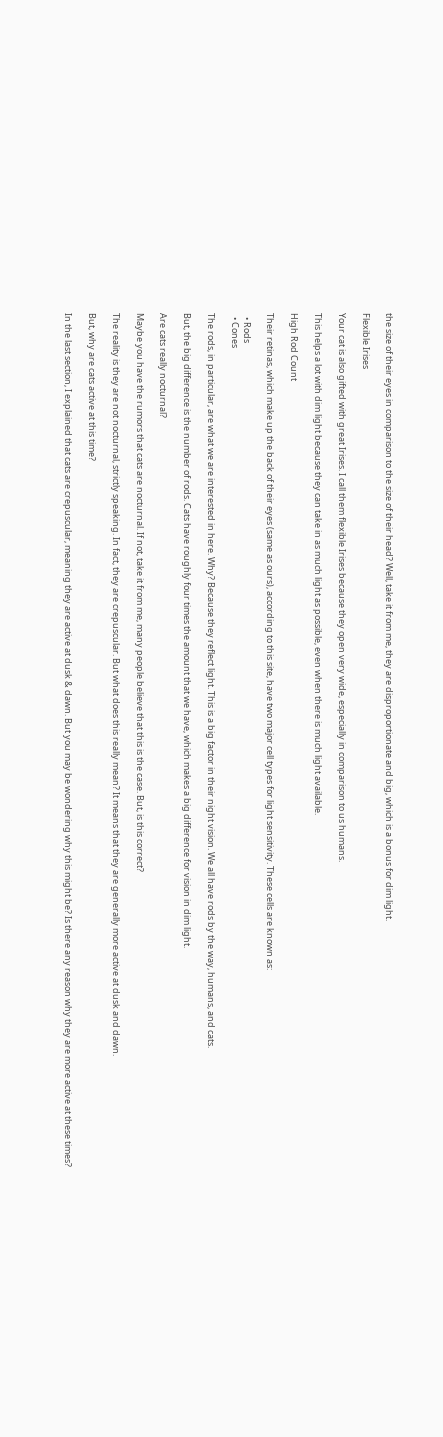the size of their eyes in comparison to the size of their head? Well, take it from me, they are disproportionate and big, which is a bonus for dim light.

Flexible Irises

Your cat is also gifted with great Irises. I call them flexible Irises because they open very wide, especially in comparison to us humans.

This helps a lot with dim light because they can take in as much light as possible, even when there is much light available.

High Rod Count

Their retinas, which make up the back of their eyes (same as ours), according to this site, have two major cell types for light sensitivity. These cells are known as:

  • Rods
  • Cones

The rods, in particular, are what we are interested in here. Why? Because they reflect light. This is a big factor in their night vision. We all have rods by the way, humans, and cats.

But, the big difference is the number of rods. Cats have roughly four times the amount that we have, which makes a big difference for vision in dim light.

Are cats really nocturnal?

Maybe you have the rumors that cats are nocturnal. If not, take it from me, many people believe that this is the case. But, is this correct?

The reality is they are not nocturnal, strictly speaking. In fact, they are crepuscular. But what does this really mean? It means that they are generally more active at dusk and dawn.

But, why are cats active at this time?

In the last section, I explained that cats are crepuscular, meaning they are active at dusk & dawn. But you may be wondering why this might be? Is there any reason why they are more active at these times?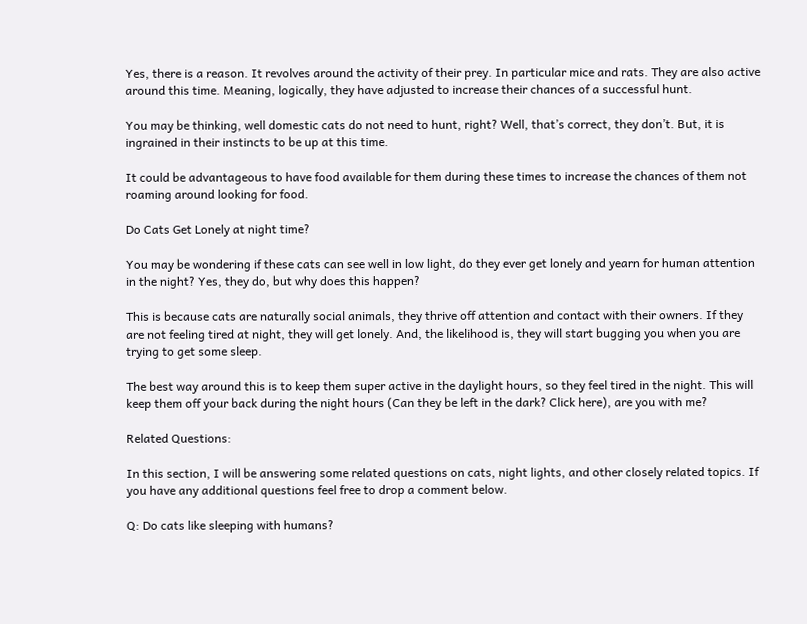Yes, there is a reason. It revolves around the activity of their prey. In particular mice and rats. They are also active around this time. Meaning, logically, they have adjusted to increase their chances of a successful hunt.

You may be thinking, well domestic cats do not need to hunt, right? Well, that’s correct, they don’t. But, it is ingrained in their instincts to be up at this time.

It could be advantageous to have food available for them during these times to increase the chances of them not roaming around looking for food.

Do Cats Get Lonely at night time?

You may be wondering if these cats can see well in low light, do they ever get lonely and yearn for human attention in the night? Yes, they do, but why does this happen?

This is because cats are naturally social animals, they thrive off attention and contact with their owners. If they are not feeling tired at night, they will get lonely. And, the likelihood is, they will start bugging you when you are trying to get some sleep.

The best way around this is to keep them super active in the daylight hours, so they feel tired in the night. This will keep them off your back during the night hours (Can they be left in the dark? Click here), are you with me?

Related Questions:

In this section, I will be answering some related questions on cats, night lights, and other closely related topics. If you have any additional questions feel free to drop a comment below.

Q: Do cats like sleeping with humans?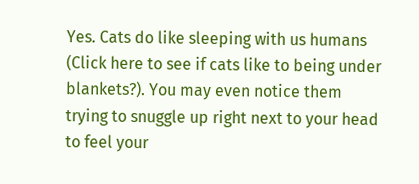Yes. Cats do like sleeping with us humans (Click here to see if cats like to being under blankets?). You may even notice them trying to snuggle up right next to your head to feel your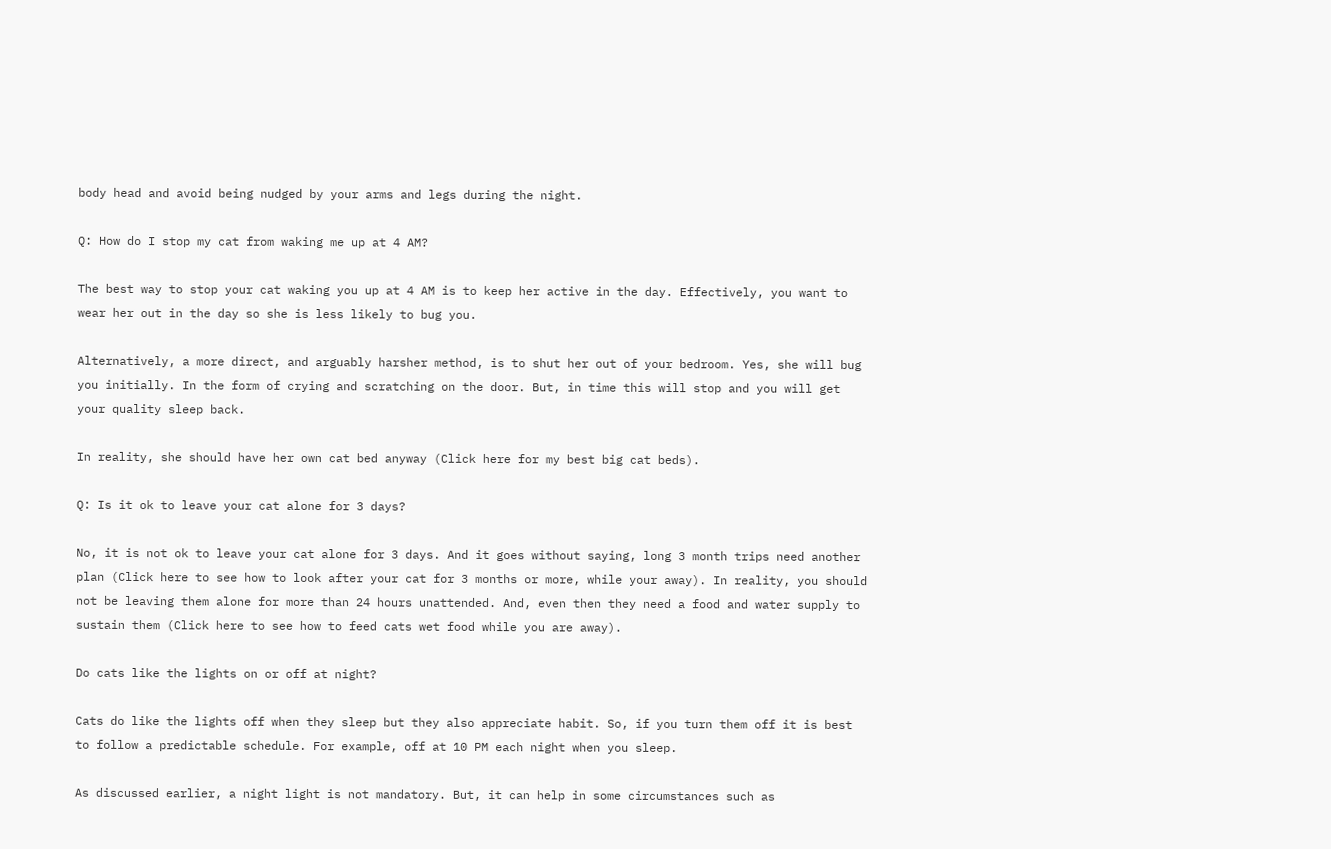body head and avoid being nudged by your arms and legs during the night.

Q: How do I stop my cat from waking me up at 4 AM?

The best way to stop your cat waking you up at 4 AM is to keep her active in the day. Effectively, you want to wear her out in the day so she is less likely to bug you.

Alternatively, a more direct, and arguably harsher method, is to shut her out of your bedroom. Yes, she will bug you initially. In the form of crying and scratching on the door. But, in time this will stop and you will get your quality sleep back.

In reality, she should have her own cat bed anyway (Click here for my best big cat beds).

Q: Is it ok to leave your cat alone for 3 days?

No, it is not ok to leave your cat alone for 3 days. And it goes without saying, long 3 month trips need another plan (Click here to see how to look after your cat for 3 months or more, while your away). In reality, you should not be leaving them alone for more than 24 hours unattended. And, even then they need a food and water supply to sustain them (Click here to see how to feed cats wet food while you are away).

Do cats like the lights on or off at night?

Cats do like the lights off when they sleep but they also appreciate habit. So, if you turn them off it is best to follow a predictable schedule. For example, off at 10 PM each night when you sleep.

As discussed earlier, a night light is not mandatory. But, it can help in some circumstances such as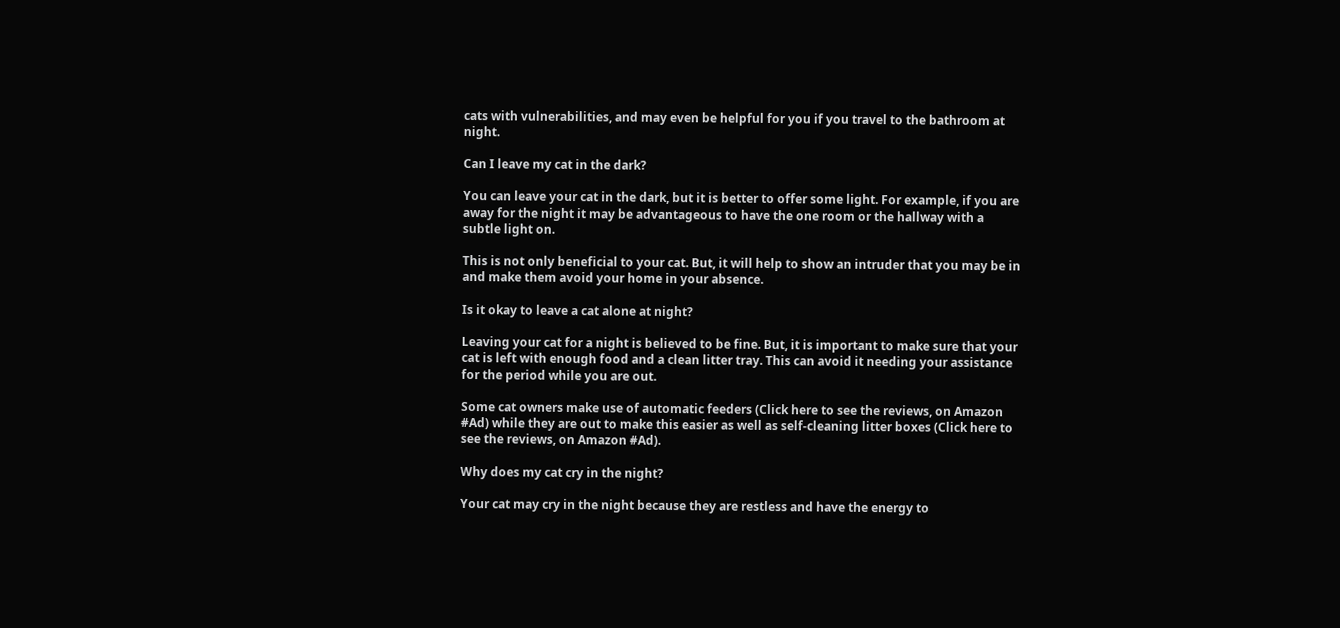cats with vulnerabilities, and may even be helpful for you if you travel to the bathroom at night.

Can I leave my cat in the dark?

You can leave your cat in the dark, but it is better to offer some light. For example, if you are away for the night it may be advantageous to have the one room or the hallway with a subtle light on.

This is not only beneficial to your cat. But, it will help to show an intruder that you may be in and make them avoid your home in your absence.

Is it okay to leave a cat alone at night?

Leaving your cat for a night is believed to be fine. But, it is important to make sure that your cat is left with enough food and a clean litter tray. This can avoid it needing your assistance for the period while you are out.

Some cat owners make use of automatic feeders (Click here to see the reviews, on Amazon #Ad) while they are out to make this easier as well as self-cleaning litter boxes (Click here to see the reviews, on Amazon #Ad).

Why does my cat cry in the night?

Your cat may cry in the night because they are restless and have the energy to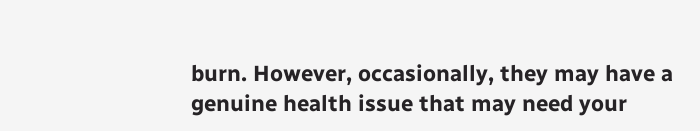burn. However, occasionally, they may have a genuine health issue that may need your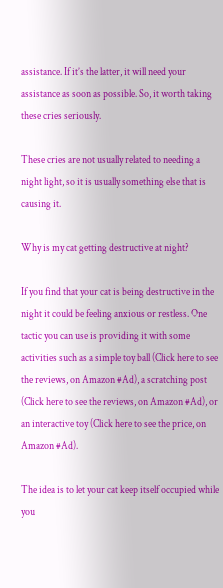assistance. If it’s the latter, it will need your assistance as soon as possible. So, it worth taking these cries seriously.

These cries are not usually related to needing a night light, so it is usually something else that is causing it.

Why is my cat getting destructive at night?

If you find that your cat is being destructive in the night it could be feeling anxious or restless. One tactic you can use is providing it with some activities such as a simple toy ball (Click here to see the reviews, on Amazon #Ad), a scratching post (Click here to see the reviews, on Amazon #Ad), or an interactive toy (Click here to see the price, on Amazon #Ad).

The idea is to let your cat keep itself occupied while you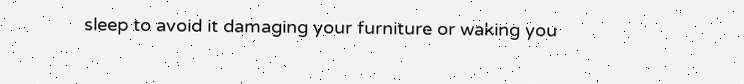sleep to avoid it damaging your furniture or waking you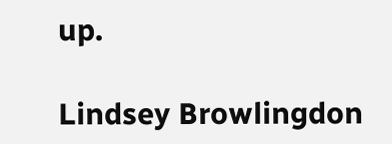up.

Lindsey Browlingdon